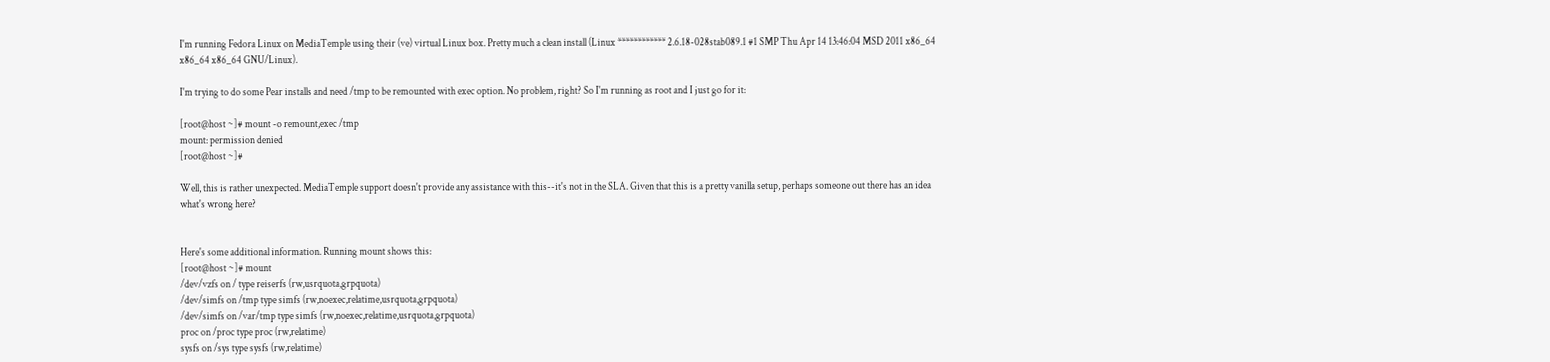I'm running Fedora Linux on MediaTemple using their (ve) virtual Linux box. Pretty much a clean install (Linux ************ 2.6.18-028stab089.1 #1 SMP Thu Apr 14 13:46:04 MSD 2011 x86_64 x86_64 x86_64 GNU/Linux).

I'm trying to do some Pear installs and need /tmp to be remounted with exec option. No problem, right? So I'm running as root and I just go for it:

[root@host ~]# mount -o remount,exec /tmp
mount: permission denied
[root@host ~]#

Well, this is rather unexpected. MediaTemple support doesn't provide any assistance with this--it's not in the SLA. Given that this is a pretty vanilla setup, perhaps someone out there has an idea what's wrong here?


Here's some additional information. Running mount shows this:
[root@host ~]# mount
/dev/vzfs on / type reiserfs (rw,usrquota,grpquota)
/dev/simfs on /tmp type simfs (rw,noexec,relatime,usrquota,grpquota)
/dev/simfs on /var/tmp type simfs (rw,noexec,relatime,usrquota,grpquota)
proc on /proc type proc (rw,relatime)
sysfs on /sys type sysfs (rw,relatime)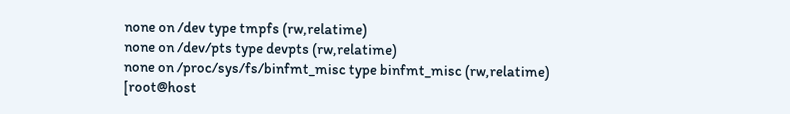none on /dev type tmpfs (rw,relatime)
none on /dev/pts type devpts (rw,relatime)
none on /proc/sys/fs/binfmt_misc type binfmt_misc (rw,relatime)
[root@host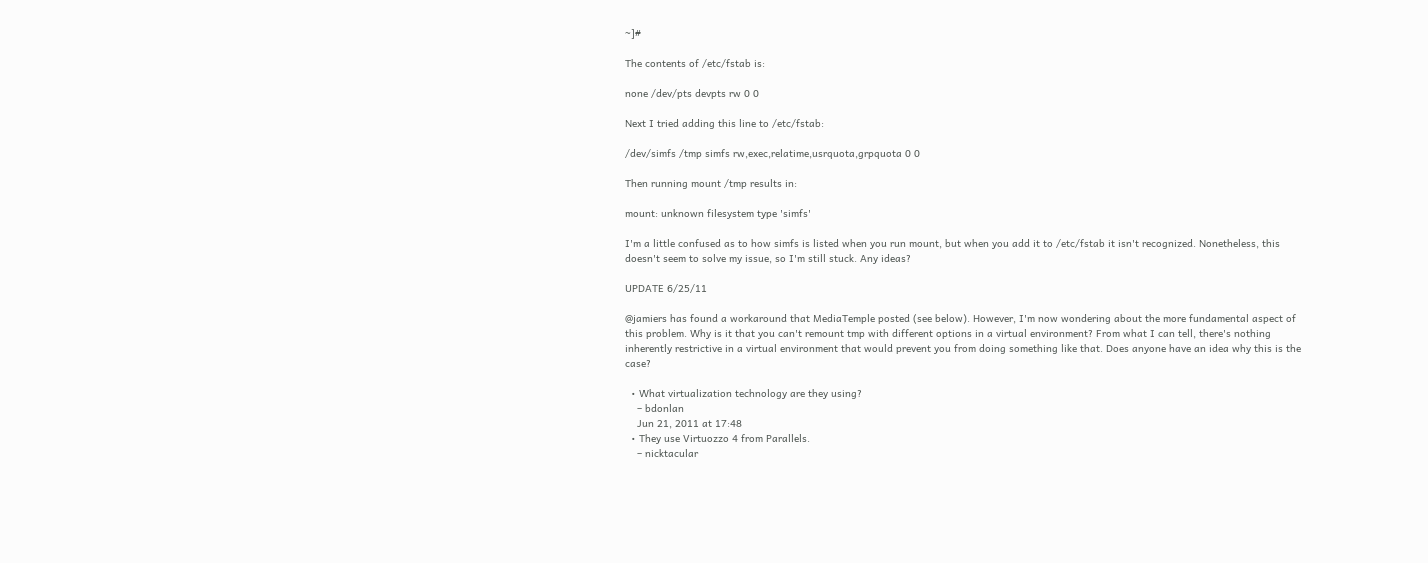~]#

The contents of /etc/fstab is:

none /dev/pts devpts rw 0 0

Next I tried adding this line to /etc/fstab:

/dev/simfs /tmp simfs rw,exec,relatime,usrquota,grpquota 0 0

Then running mount /tmp results in:

mount: unknown filesystem type 'simfs'

I'm a little confused as to how simfs is listed when you run mount, but when you add it to /etc/fstab it isn't recognized. Nonetheless, this doesn't seem to solve my issue, so I'm still stuck. Any ideas?

UPDATE 6/25/11

@jamiers has found a workaround that MediaTemple posted (see below). However, I'm now wondering about the more fundamental aspect of this problem. Why is it that you can't remount tmp with different options in a virtual environment? From what I can tell, there's nothing inherently restrictive in a virtual environment that would prevent you from doing something like that. Does anyone have an idea why this is the case?

  • What virtualization technology are they using?
    – bdonlan
    Jun 21, 2011 at 17:48
  • They use Virtuozzo 4 from Parallels.
    – nicktacular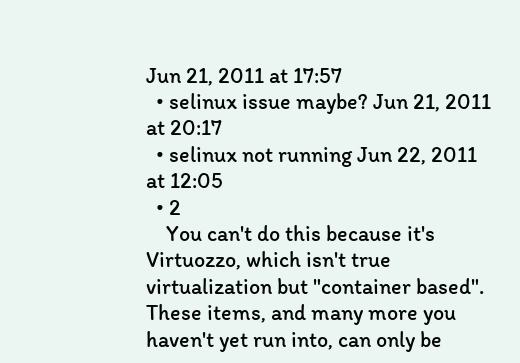Jun 21, 2011 at 17:57
  • selinux issue maybe? Jun 21, 2011 at 20:17
  • selinux not running Jun 22, 2011 at 12:05
  • 2
    You can't do this because it's Virtuozzo, which isn't true virtualization but "container based". These items, and many more you haven't yet run into, can only be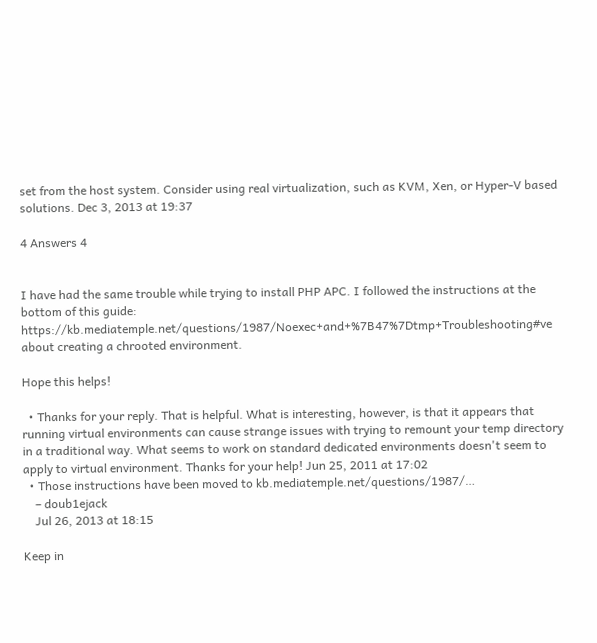set from the host system. Consider using real virtualization, such as KVM, Xen, or Hyper-V based solutions. Dec 3, 2013 at 19:37

4 Answers 4


I have had the same trouble while trying to install PHP APC. I followed the instructions at the bottom of this guide: https://kb.mediatemple.net/questions/1987/Noexec+and+%7B47%7Dtmp+Troubleshooting#ve about creating a chrooted environment.

Hope this helps!

  • Thanks for your reply. That is helpful. What is interesting, however, is that it appears that running virtual environments can cause strange issues with trying to remount your temp directory in a traditional way. What seems to work on standard dedicated environments doesn't seem to apply to virtual environment. Thanks for your help! Jun 25, 2011 at 17:02
  • Those instructions have been moved to kb.mediatemple.net/questions/1987/…
    – doub1ejack
    Jul 26, 2013 at 18:15

Keep in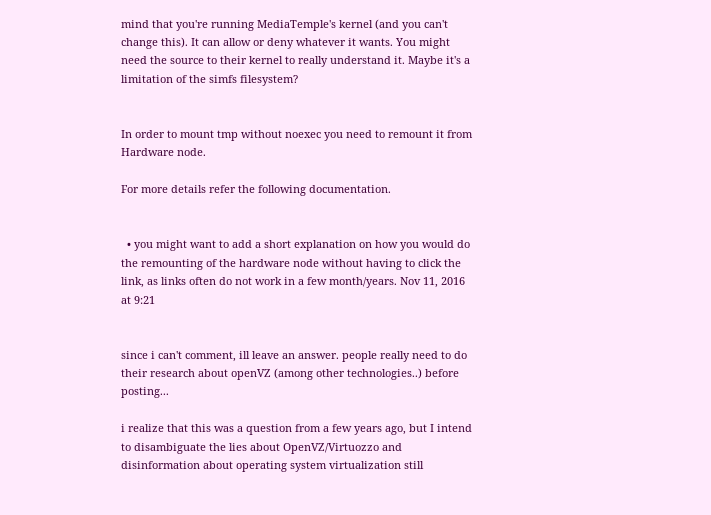mind that you're running MediaTemple's kernel (and you can't change this). It can allow or deny whatever it wants. You might need the source to their kernel to really understand it. Maybe it's a limitation of the simfs filesystem?


In order to mount tmp without noexec you need to remount it from Hardware node.

For more details refer the following documentation.


  • you might want to add a short explanation on how you would do the remounting of the hardware node without having to click the link, as links often do not work in a few month/years. Nov 11, 2016 at 9:21


since i can't comment, ill leave an answer. people really need to do their research about openVZ (among other technologies..) before posting...

i realize that this was a question from a few years ago, but I intend to disambiguate the lies about OpenVZ/Virtuozzo and disinformation about operating system virtualization still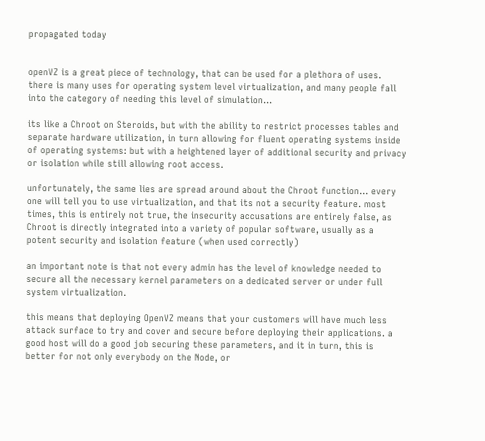propagated today


openVZ is a great piece of technology, that can be used for a plethora of uses. there is many uses for operating system level virtualization, and many people fall into the category of needing this level of simulation...

its like a Chroot on Steroids, but with the ability to restrict processes tables and separate hardware utilization, in turn allowing for fluent operating systems inside of operating systems: but with a heightened layer of additional security and privacy or isolation while still allowing root access.

unfortunately, the same lies are spread around about the Chroot function... every one will tell you to use virtualization, and that its not a security feature. most times, this is entirely not true, the insecurity accusations are entirely false, as Chroot is directly integrated into a variety of popular software, usually as a potent security and isolation feature (when used correctly)

an important note is that not every admin has the level of knowledge needed to secure all the necessary kernel parameters on a dedicated server or under full system virtualization.

this means that deploying OpenVZ means that your customers will have much less attack surface to try and cover and secure before deploying their applications. a good host will do a good job securing these parameters, and it in turn, this is better for not only everybody on the Node, or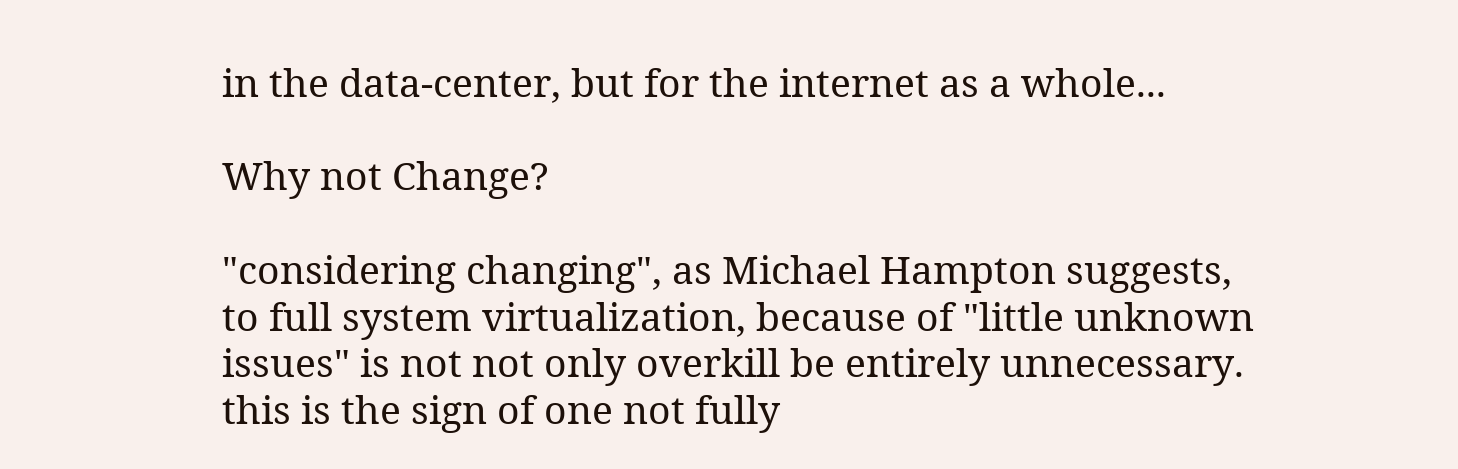in the data-center, but for the internet as a whole...

Why not Change?

"considering changing", as Michael Hampton suggests, to full system virtualization, because of "little unknown issues" is not not only overkill be entirely unnecessary. this is the sign of one not fully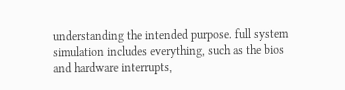understanding the intended purpose. full system simulation includes everything, such as the bios and hardware interrupts,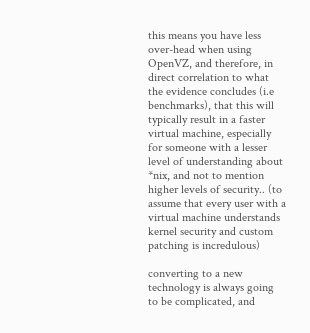this means you have less over-head when using OpenVZ, and therefore, in direct correlation to what the evidence concludes (i.e benchmarks), that this will typically result in a faster virtual machine, especially for someone with a lesser level of understanding about *nix, and not to mention higher levels of security.. (to assume that every user with a virtual machine understands kernel security and custom patching is incredulous)

converting to a new technology is always going to be complicated, and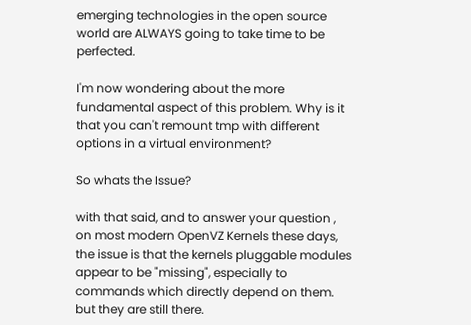emerging technologies in the open source world are ALWAYS going to take time to be perfected.

I'm now wondering about the more fundamental aspect of this problem. Why is it that you can't remount tmp with different options in a virtual environment?

So whats the Issue?

with that said, and to answer your question , on most modern OpenVZ Kernels these days, the issue is that the kernels pluggable modules appear to be "missing", especially to commands which directly depend on them. but they are still there.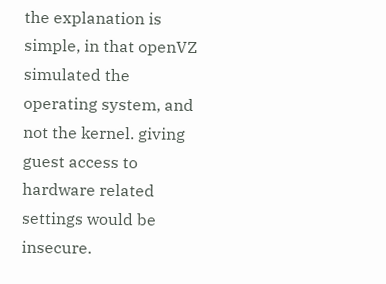the explanation is simple, in that openVZ simulated the operating system, and not the kernel. giving guest access to hardware related settings would be insecure.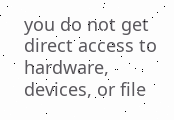you do not get direct access to hardware, devices, or file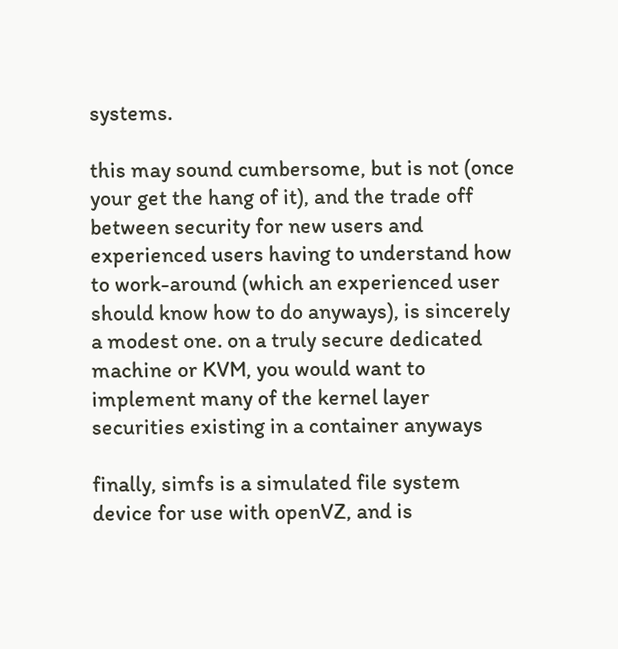systems.

this may sound cumbersome, but is not (once your get the hang of it), and the trade off between security for new users and experienced users having to understand how to work-around (which an experienced user should know how to do anyways), is sincerely a modest one. on a truly secure dedicated machine or KVM, you would want to implement many of the kernel layer securities existing in a container anyways

finally, simfs is a simulated file system device for use with openVZ, and is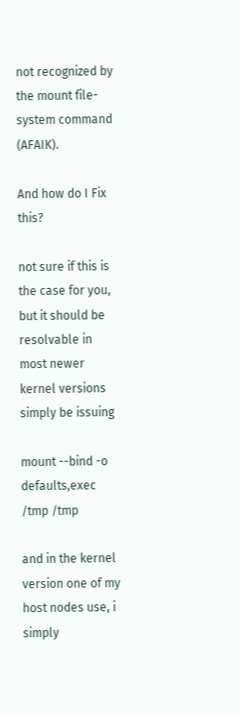not recognized by the mount file-system command (AFAIK).

And how do I Fix this?

not sure if this is the case for you, but it should be resolvable in most newer kernel versions simply be issuing

mount --bind -o defaults,exec /tmp /tmp

and in the kernel version one of my host nodes use, i simply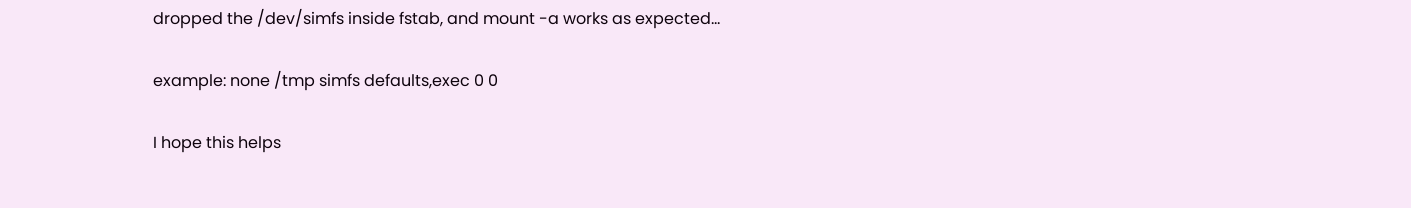dropped the /dev/simfs inside fstab, and mount -a works as expected...

example: none /tmp simfs defaults,exec 0 0

I hope this helps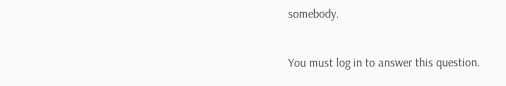somebody.

You must log in to answer this question.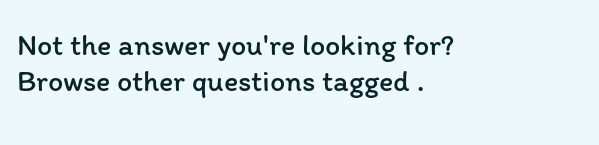Not the answer you're looking for? Browse other questions tagged .